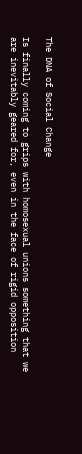The DNA of Social Change

Is finally coming to grips with homosexual unions something that we are inevitably geared for, even in the face of rigid opposition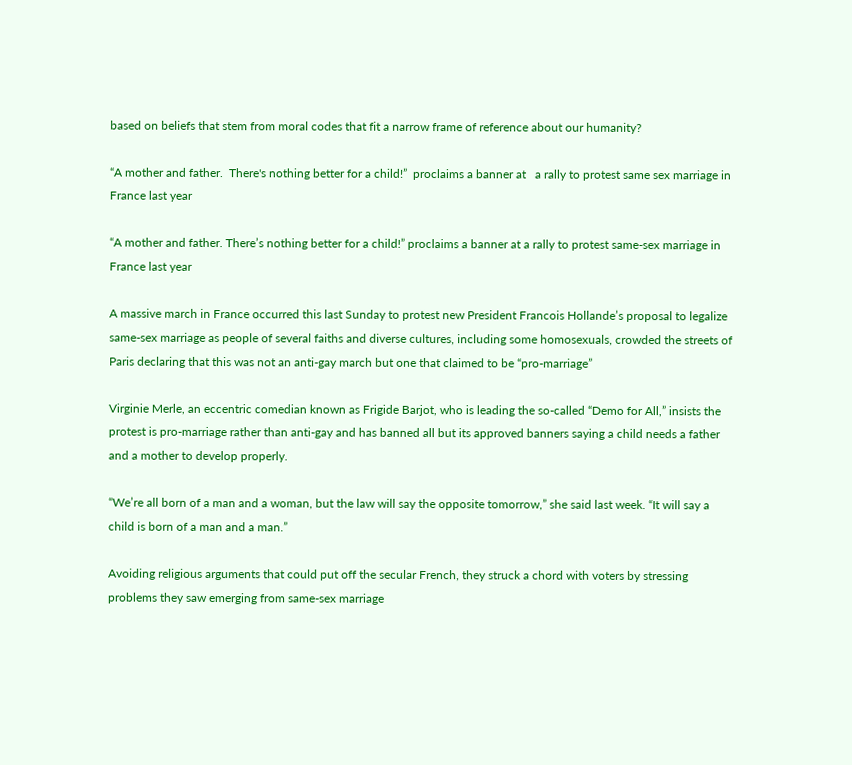based on beliefs that stem from moral codes that fit a narrow frame of reference about our humanity?

“A mother and father.  There's nothing better for a child!”  proclaims a banner at   a rally to protest same sex marriage in France last year

“A mother and father. There’s nothing better for a child!” proclaims a banner at a rally to protest same-sex marriage in France last year

A massive march in France occurred this last Sunday to protest new President Francois Hollande’s proposal to legalize same-sex marriage as people of several faiths and diverse cultures, including some homosexuals, crowded the streets of Paris declaring that this was not an anti-gay march but one that claimed to be “pro-marriage”

Virginie Merle, an eccentric comedian known as Frigide Barjot, who is leading the so-called “Demo for All,” insists the protest is pro-marriage rather than anti-gay and has banned all but its approved banners saying a child needs a father and a mother to develop properly.

“We’re all born of a man and a woman, but the law will say the opposite tomorrow,” she said last week. “It will say a child is born of a man and a man.”

Avoiding religious arguments that could put off the secular French, they struck a chord with voters by stressing problems they saw emerging from same-sex marriage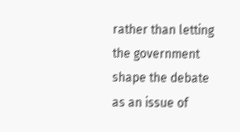rather than letting the government shape the debate as an issue of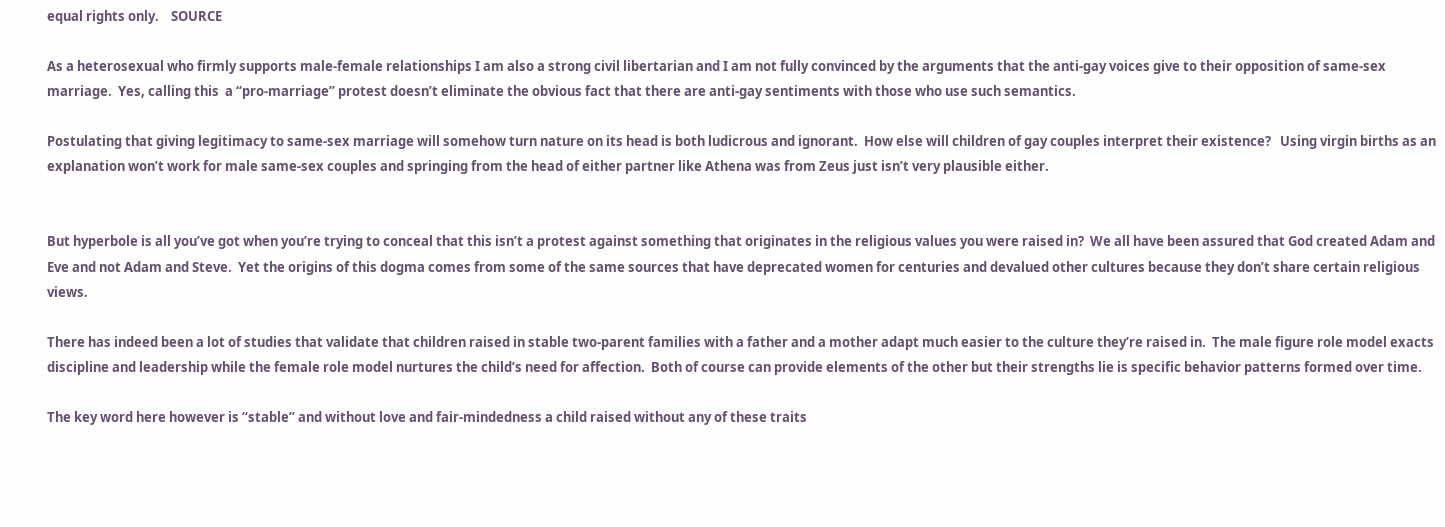equal rights only.    SOURCE

As a heterosexual who firmly supports male-female relationships I am also a strong civil libertarian and I am not fully convinced by the arguments that the anti-gay voices give to their opposition of same-sex marriage.  Yes, calling this  a “pro-marriage” protest doesn’t eliminate the obvious fact that there are anti-gay sentiments with those who use such semantics.

Postulating that giving legitimacy to same-sex marriage will somehow turn nature on its head is both ludicrous and ignorant.  How else will children of gay couples interpret their existence?   Using virgin births as an  explanation won’t work for male same-sex couples and springing from the head of either partner like Athena was from Zeus just isn’t very plausible either.


But hyperbole is all you’ve got when you’re trying to conceal that this isn’t a protest against something that originates in the religious values you were raised in?  We all have been assured that God created Adam and Eve and not Adam and Steve.  Yet the origins of this dogma comes from some of the same sources that have deprecated women for centuries and devalued other cultures because they don’t share certain religious views.

There has indeed been a lot of studies that validate that children raised in stable two-parent families with a father and a mother adapt much easier to the culture they’re raised in.  The male figure role model exacts discipline and leadership while the female role model nurtures the child’s need for affection.  Both of course can provide elements of the other but their strengths lie is specific behavior patterns formed over time.

The key word here however is “stable” and without love and fair-mindedness a child raised without any of these traits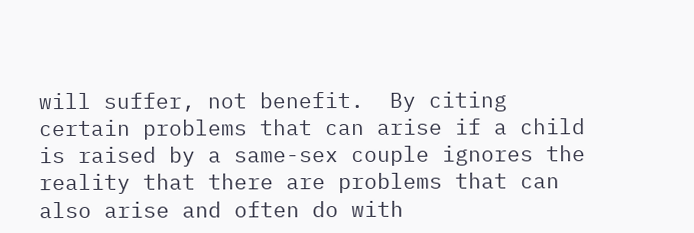will suffer, not benefit.  By citing certain problems that can arise if a child is raised by a same-sex couple ignores the reality that there are problems that can also arise and often do with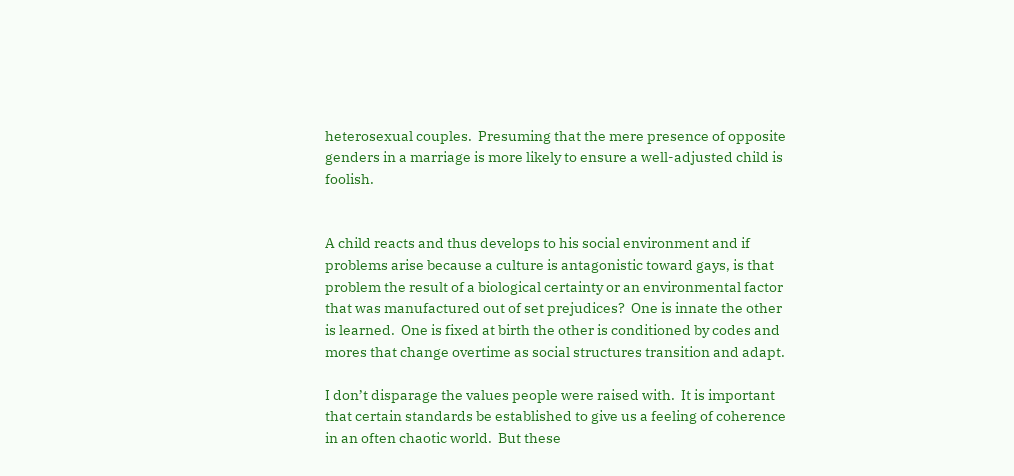heterosexual couples.  Presuming that the mere presence of opposite genders in a marriage is more likely to ensure a well-adjusted child is foolish.


A child reacts and thus develops to his social environment and if problems arise because a culture is antagonistic toward gays, is that problem the result of a biological certainty or an environmental factor that was manufactured out of set prejudices?  One is innate the other is learned.  One is fixed at birth the other is conditioned by codes and mores that change overtime as social structures transition and adapt.

I don’t disparage the values people were raised with.  It is important that certain standards be established to give us a feeling of coherence in an often chaotic world.  But these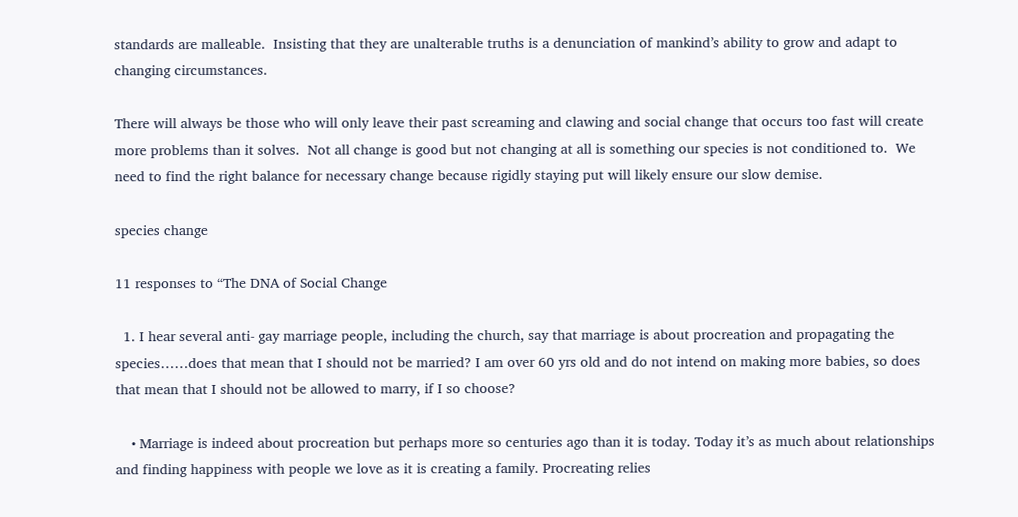standards are malleable.  Insisting that they are unalterable truths is a denunciation of mankind’s ability to grow and adapt to changing circumstances.

There will always be those who will only leave their past screaming and clawing and social change that occurs too fast will create more problems than it solves.  Not all change is good but not changing at all is something our species is not conditioned to.  We need to find the right balance for necessary change because rigidly staying put will likely ensure our slow demise.

species change

11 responses to “The DNA of Social Change

  1. I hear several anti- gay marriage people, including the church, say that marriage is about procreation and propagating the species……does that mean that I should not be married? I am over 60 yrs old and do not intend on making more babies, so does that mean that I should not be allowed to marry, if I so choose?

    • Marriage is indeed about procreation but perhaps more so centuries ago than it is today. Today it’s as much about relationships and finding happiness with people we love as it is creating a family. Procreating relies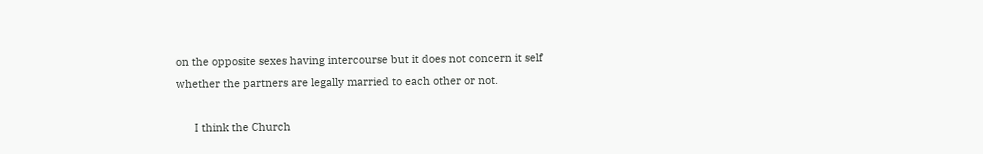on the opposite sexes having intercourse but it does not concern it self whether the partners are legally married to each other or not.

      I think the Church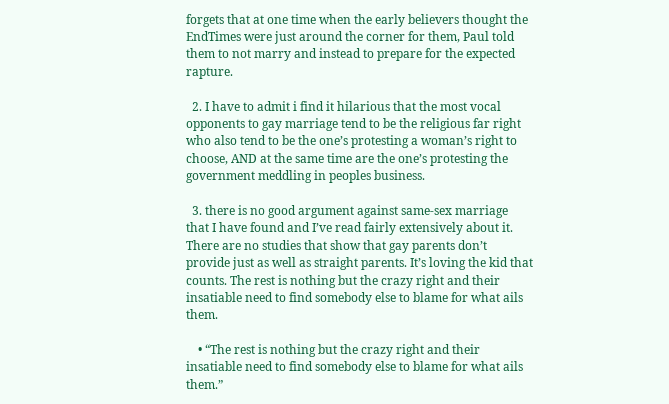forgets that at one time when the early believers thought the EndTimes were just around the corner for them, Paul told them to not marry and instead to prepare for the expected rapture.

  2. I have to admit i find it hilarious that the most vocal opponents to gay marriage tend to be the religious far right who also tend to be the one’s protesting a woman’s right to choose, AND at the same time are the one’s protesting the government meddling in peoples business.

  3. there is no good argument against same-sex marriage that I have found and I’ve read fairly extensively about it. There are no studies that show that gay parents don’t provide just as well as straight parents. It’s loving the kid that counts. The rest is nothing but the crazy right and their insatiable need to find somebody else to blame for what ails them.

    • “The rest is nothing but the crazy right and their insatiable need to find somebody else to blame for what ails them.”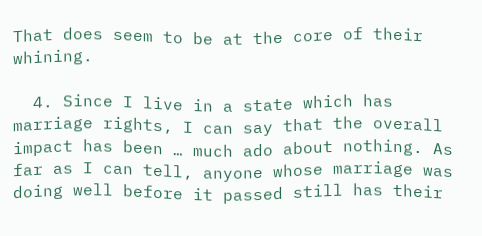That does seem to be at the core of their whining.

  4. Since I live in a state which has marriage rights, I can say that the overall impact has been … much ado about nothing. As far as I can tell, anyone whose marriage was doing well before it passed still has their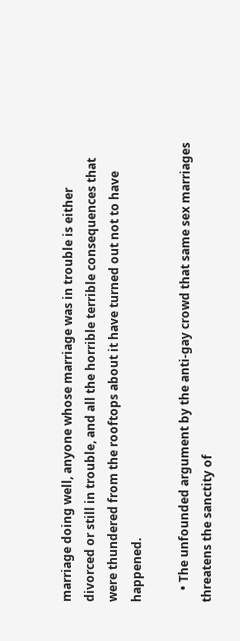marriage doing well, anyone whose marriage was in trouble is either divorced or still in trouble, and all the horrible terrible consequences that were thundered from the rooftops about it have turned out not to have happened.

    • The unfounded argument by the anti-gay crowd that same sex marriages threatens the sanctity of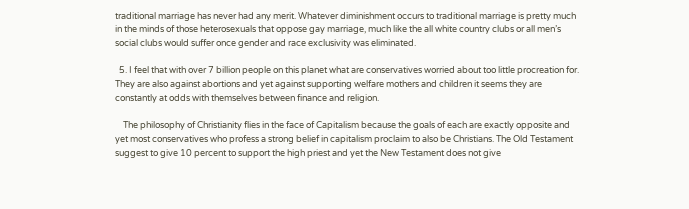traditional marriage has never had any merit. Whatever diminishment occurs to traditional marriage is pretty much in the minds of those heterosexuals that oppose gay marriage, much like the all white country clubs or all men’s social clubs would suffer once gender and race exclusivity was eliminated.

  5. I feel that with over 7 billion people on this planet what are conservatives worried about too little procreation for. They are also against abortions and yet against supporting welfare mothers and children it seems they are constantly at odds with themselves between finance and religion.

    The philosophy of Christianity flies in the face of Capitalism because the goals of each are exactly opposite and yet most conservatives who profess a strong belief in capitalism proclaim to also be Christians. The Old Testament suggest to give 10 percent to support the high priest and yet the New Testament does not give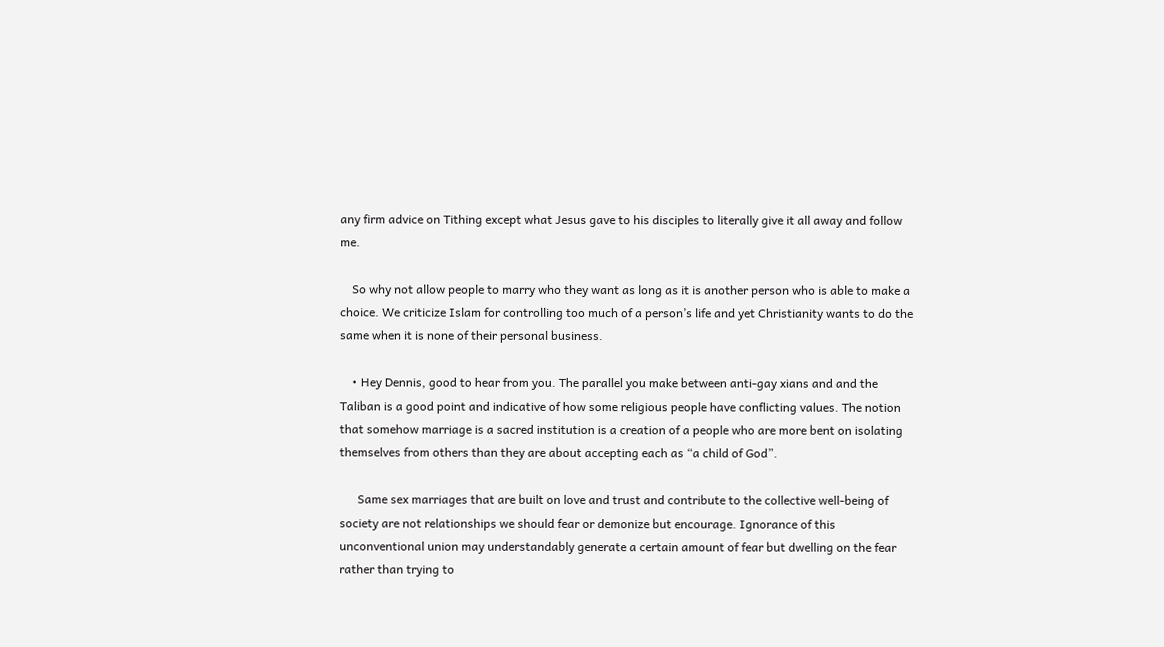any firm advice on Tithing except what Jesus gave to his disciples to literally give it all away and follow me.

    So why not allow people to marry who they want as long as it is another person who is able to make a choice. We criticize Islam for controlling too much of a person’s life and yet Christianity wants to do the same when it is none of their personal business.

    • Hey Dennis, good to hear from you. The parallel you make between anti-gay xians and and the Taliban is a good point and indicative of how some religious people have conflicting values. The notion that somehow marriage is a sacred institution is a creation of a people who are more bent on isolating themselves from others than they are about accepting each as “a child of God”.

      Same sex marriages that are built on love and trust and contribute to the collective well-being of society are not relationships we should fear or demonize but encourage. Ignorance of this unconventional union may understandably generate a certain amount of fear but dwelling on the fear rather than trying to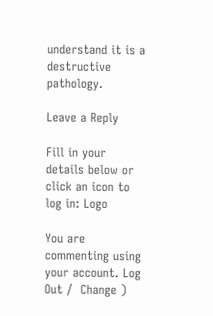understand it is a destructive pathology.

Leave a Reply

Fill in your details below or click an icon to log in: Logo

You are commenting using your account. Log Out /  Change )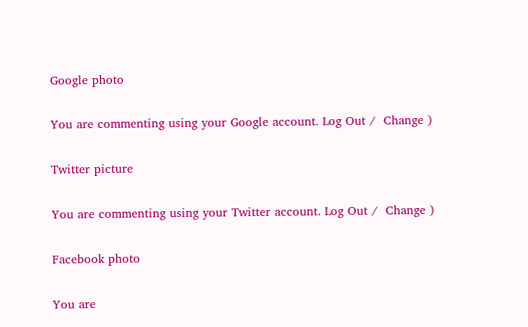Google photo

You are commenting using your Google account. Log Out /  Change )

Twitter picture

You are commenting using your Twitter account. Log Out /  Change )

Facebook photo

You are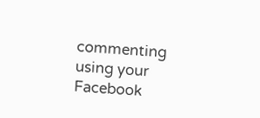commenting using your Facebook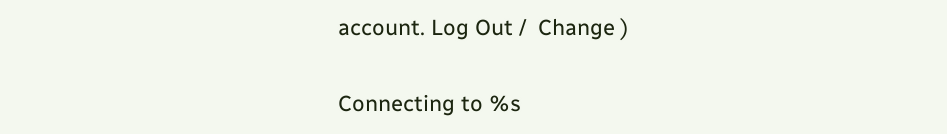account. Log Out /  Change )

Connecting to %s